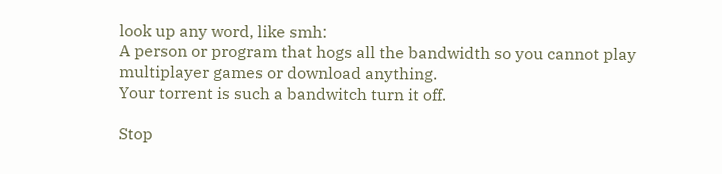look up any word, like smh:
A person or program that hogs all the bandwidth so you cannot play multiplayer games or download anything.
Your torrent is such a bandwitch turn it off.

Stop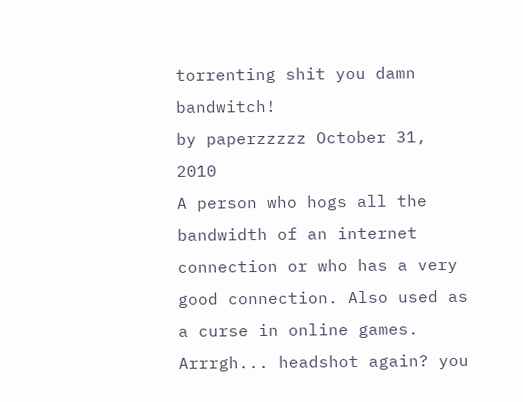torrenting shit you damn bandwitch!
by paperzzzzz October 31, 2010
A person who hogs all the bandwidth of an internet connection or who has a very good connection. Also used as a curse in online games.
Arrrgh... headshot again? you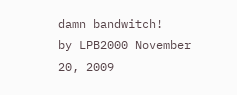damn bandwitch!
by LPB2000 November 20, 2009